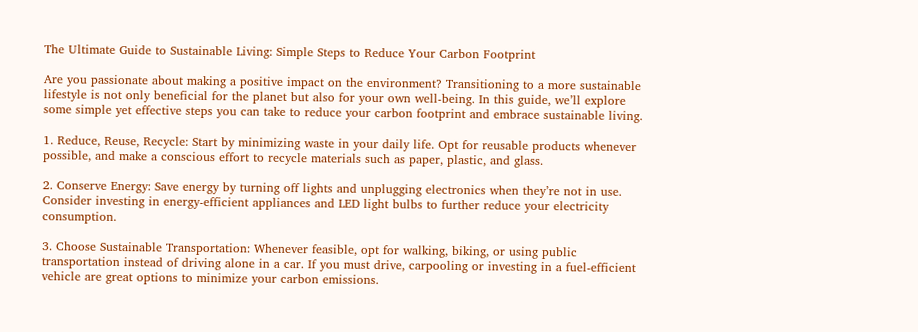The Ultimate Guide to Sustainable Living: Simple Steps to Reduce Your Carbon Footprint

Are you passionate about making a positive impact on the environment? Transitioning to a more sustainable lifestyle is not only beneficial for the planet but also for your own well-being. In this guide, we’ll explore some simple yet effective steps you can take to reduce your carbon footprint and embrace sustainable living.

1. Reduce, Reuse, Recycle: Start by minimizing waste in your daily life. Opt for reusable products whenever possible, and make a conscious effort to recycle materials such as paper, plastic, and glass.

2. Conserve Energy: Save energy by turning off lights and unplugging electronics when they’re not in use. Consider investing in energy-efficient appliances and LED light bulbs to further reduce your electricity consumption.

3. Choose Sustainable Transportation: Whenever feasible, opt for walking, biking, or using public transportation instead of driving alone in a car. If you must drive, carpooling or investing in a fuel-efficient vehicle are great options to minimize your carbon emissions.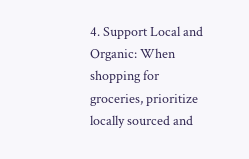4. Support Local and Organic: When shopping for groceries, prioritize locally sourced and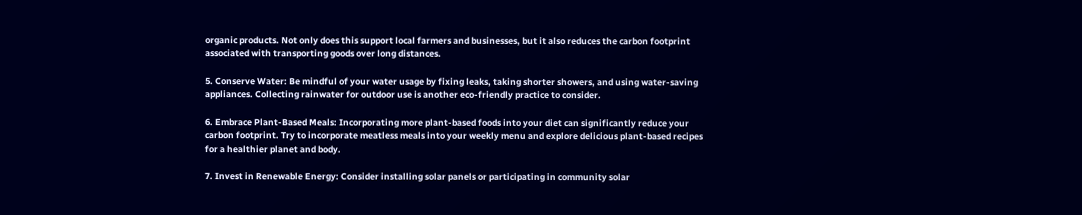organic products. Not only does this support local farmers and businesses, but it also reduces the carbon footprint associated with transporting goods over long distances.

5. Conserve Water: Be mindful of your water usage by fixing leaks, taking shorter showers, and using water-saving appliances. Collecting rainwater for outdoor use is another eco-friendly practice to consider.

6. Embrace Plant-Based Meals: Incorporating more plant-based foods into your diet can significantly reduce your carbon footprint. Try to incorporate meatless meals into your weekly menu and explore delicious plant-based recipes for a healthier planet and body.

7. Invest in Renewable Energy: Consider installing solar panels or participating in community solar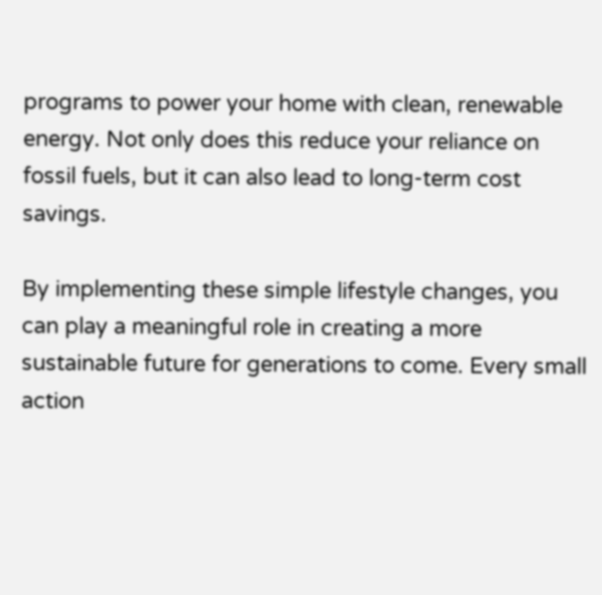programs to power your home with clean, renewable energy. Not only does this reduce your reliance on fossil fuels, but it can also lead to long-term cost savings.

By implementing these simple lifestyle changes, you can play a meaningful role in creating a more sustainable future for generations to come. Every small action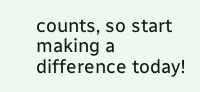counts, so start making a difference today!